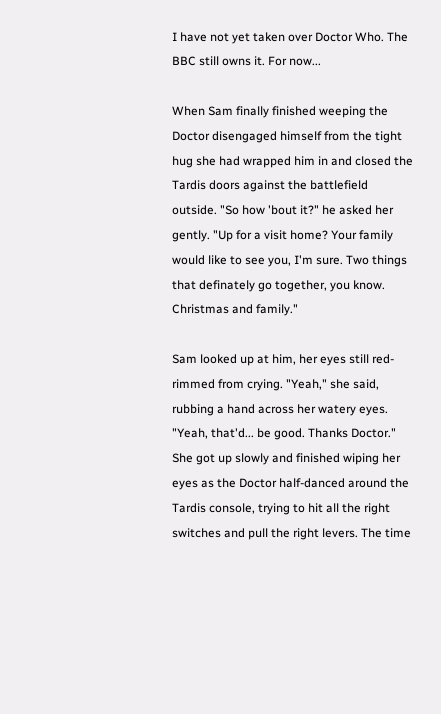I have not yet taken over Doctor Who. The BBC still owns it. For now...

When Sam finally finished weeping the Doctor disengaged himself from the tight hug she had wrapped him in and closed the Tardis doors against the battlefield outside. "So how 'bout it?" he asked her gently. "Up for a visit home? Your family would like to see you, I'm sure. Two things that definately go together, you know. Christmas and family."

Sam looked up at him, her eyes still red-rimmed from crying. "Yeah," she said, rubbing a hand across her watery eyes. "Yeah, that'd... be good. Thanks Doctor." She got up slowly and finished wiping her eyes as the Doctor half-danced around the Tardis console, trying to hit all the right switches and pull the right levers. The time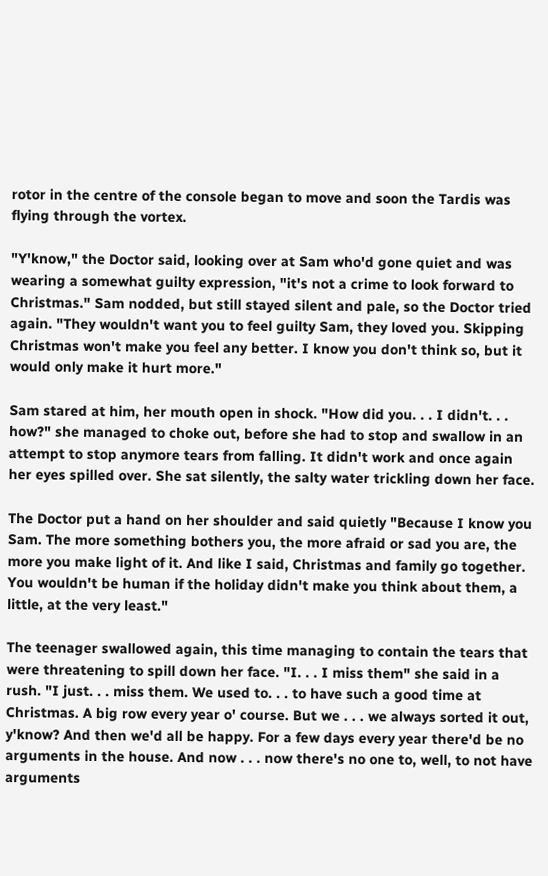rotor in the centre of the console began to move and soon the Tardis was flying through the vortex.

"Y'know," the Doctor said, looking over at Sam who'd gone quiet and was wearing a somewhat guilty expression, "it's not a crime to look forward to Christmas." Sam nodded, but still stayed silent and pale, so the Doctor tried again. "They wouldn't want you to feel guilty Sam, they loved you. Skipping Christmas won't make you feel any better. I know you don't think so, but it would only make it hurt more."

Sam stared at him, her mouth open in shock. "How did you. . . I didn't. . . how?" she managed to choke out, before she had to stop and swallow in an attempt to stop anymore tears from falling. It didn't work and once again her eyes spilled over. She sat silently, the salty water trickling down her face.

The Doctor put a hand on her shoulder and said quietly "Because I know you Sam. The more something bothers you, the more afraid or sad you are, the more you make light of it. And like I said, Christmas and family go together. You wouldn't be human if the holiday didn't make you think about them, a little, at the very least."

The teenager swallowed again, this time managing to contain the tears that were threatening to spill down her face. "I. . . I miss them" she said in a rush. "I just. . . miss them. We used to. . . to have such a good time at Christmas. A big row every year o' course. But we . . . we always sorted it out, y'know? And then we'd all be happy. For a few days every year there'd be no arguments in the house. And now . . . now there's no one to, well, to not have arguments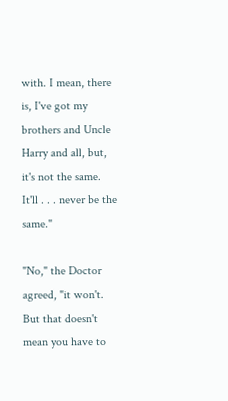with. I mean, there is, I've got my brothers and Uncle Harry and all, but, it's not the same. It'll . . . never be the same."

"No," the Doctor agreed, "it won't. But that doesn't mean you have to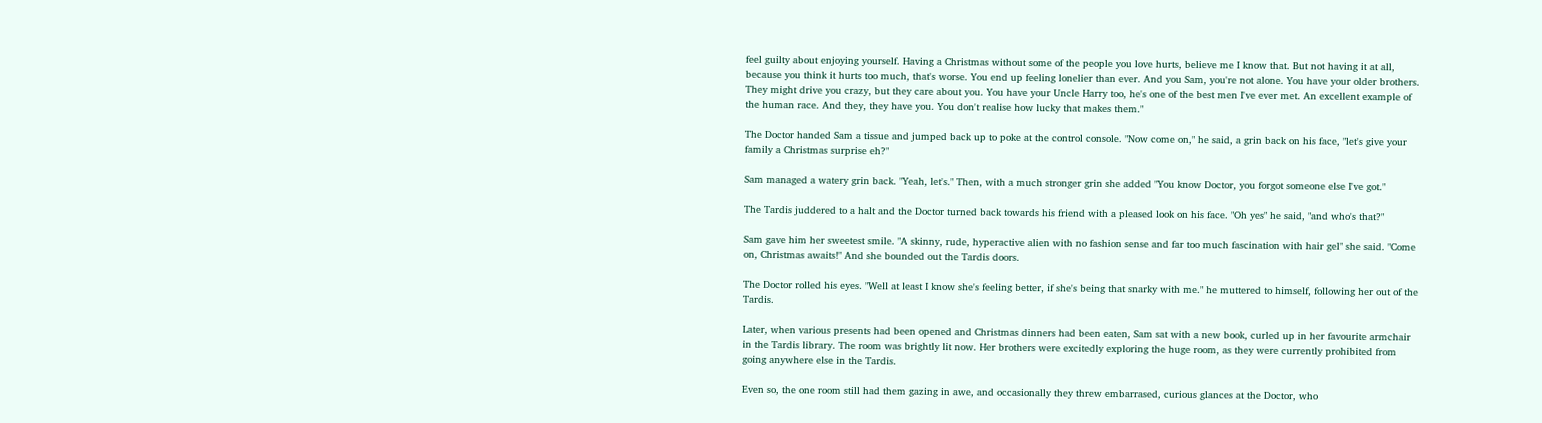feel guilty about enjoying yourself. Having a Christmas without some of the people you love hurts, believe me I know that. But not having it at all, because you think it hurts too much, that's worse. You end up feeling lonelier than ever. And you Sam, you're not alone. You have your older brothers. They might drive you crazy, but they care about you. You have your Uncle Harry too, he's one of the best men I've ever met. An excellent example of the human race. And they, they have you. You don't realise how lucky that makes them."

The Doctor handed Sam a tissue and jumped back up to poke at the control console. "Now come on," he said, a grin back on his face, "let's give your family a Christmas surprise eh?"

Sam managed a watery grin back. "Yeah, let's." Then, with a much stronger grin she added "You know Doctor, you forgot someone else I've got."

The Tardis juddered to a halt and the Doctor turned back towards his friend with a pleased look on his face. "Oh yes" he said, "and who's that?"

Sam gave him her sweetest smile. "A skinny, rude, hyperactive alien with no fashion sense and far too much fascination with hair gel" she said. "Come on, Christmas awaits!" And she bounded out the Tardis doors.

The Doctor rolled his eyes. "Well at least I know she's feeling better, if she's being that snarky with me." he muttered to himself, following her out of the Tardis.

Later, when various presents had been opened and Christmas dinners had been eaten, Sam sat with a new book, curled up in her favourite armchair in the Tardis library. The room was brightly lit now. Her brothers were excitedly exploring the huge room, as they were currently prohibited from going anywhere else in the Tardis.

Even so, the one room still had them gazing in awe, and occasionally they threw embarrased, curious glances at the Doctor, who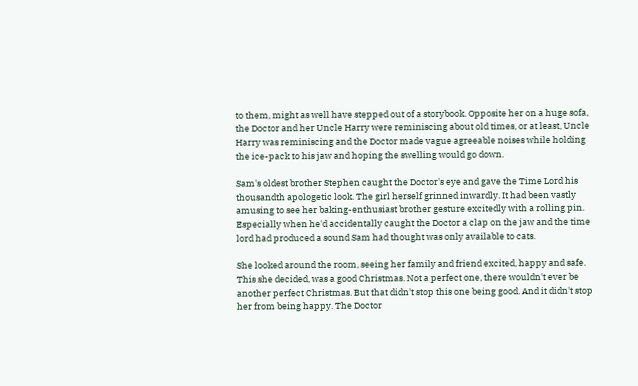to them, might as well have stepped out of a storybook. Opposite her on a huge sofa, the Doctor and her Uncle Harry were reminiscing about old times, or at least, Uncle Harry was reminiscing and the Doctor made vague agreeable noises while holding the ice-pack to his jaw and hoping the swelling would go down.

Sam's oldest brother Stephen caught the Doctor's eye and gave the Time Lord his thousandth apologetic look. The girl herself grinned inwardly. It had been vastly amusing to see her baking-enthusiast brother gesture excitedly with a rolling pin. Especially when he'd accidentally caught the Doctor a clap on the jaw and the time lord had produced a sound Sam had thought was only available to cats.

She looked around the room, seeing her family and friend excited, happy and safe. This she decided, was a good Christmas. Not a perfect one, there wouldn't ever be another perfect Christmas. But that didn't stop this one being good. And it didn't stop her from being happy. The Doctor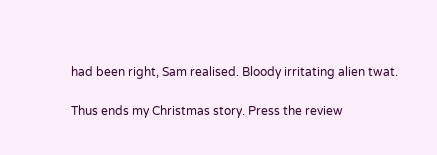had been right, Sam realised. Bloody irritating alien twat.

Thus ends my Christmas story. Press the review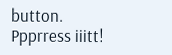button. Ppprress iiitt!